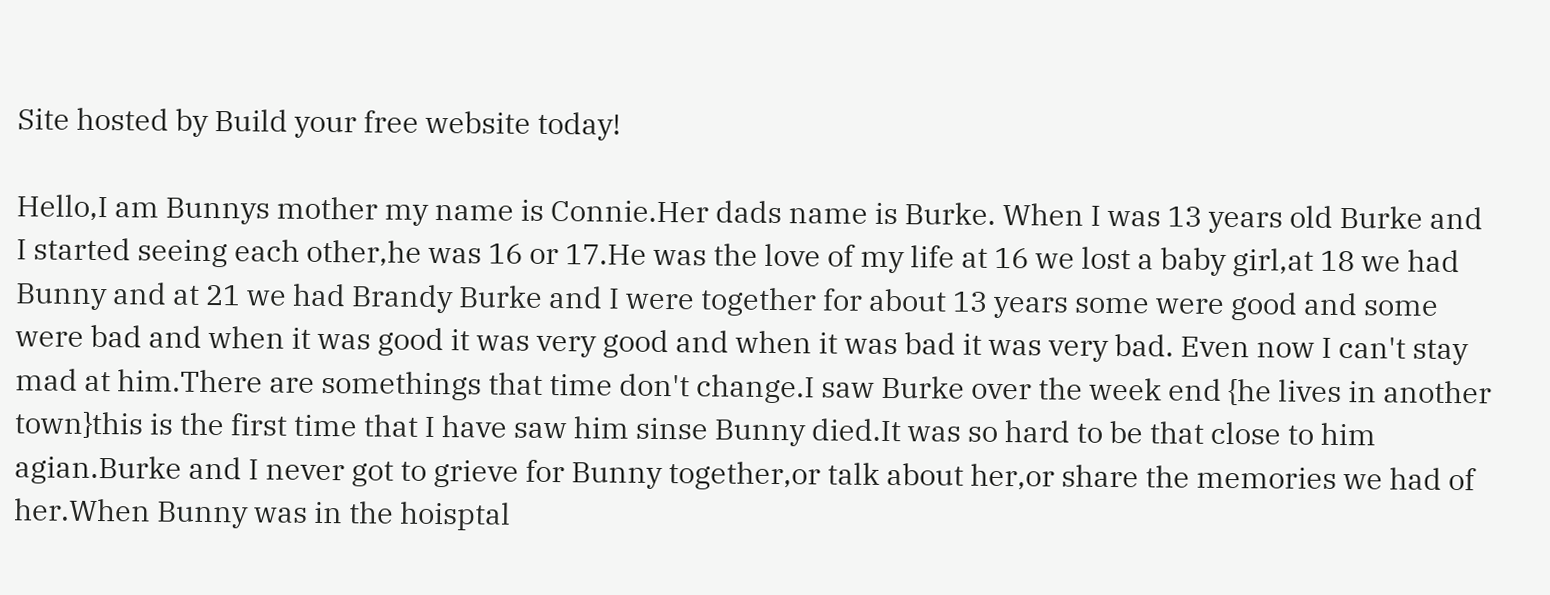Site hosted by Build your free website today!

Hello,I am Bunnys mother my name is Connie.Her dads name is Burke. When I was 13 years old Burke and I started seeing each other,he was 16 or 17.He was the love of my life at 16 we lost a baby girl,at 18 we had Bunny and at 21 we had Brandy Burke and I were together for about 13 years some were good and some were bad and when it was good it was very good and when it was bad it was very bad. Even now I can't stay mad at him.There are somethings that time don't change.I saw Burke over the week end {he lives in another town}this is the first time that I have saw him sinse Bunny died.It was so hard to be that close to him agian.Burke and I never got to grieve for Bunny together,or talk about her,or share the memories we had of her.When Bunny was in the hoisptal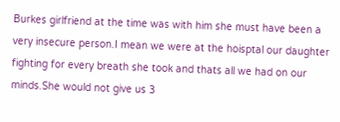Burkes girlfriend at the time was with him she must have been a very insecure person.I mean we were at the hoisptal our daughter fighting for every breath she took and thats all we had on our minds.She would not give us 3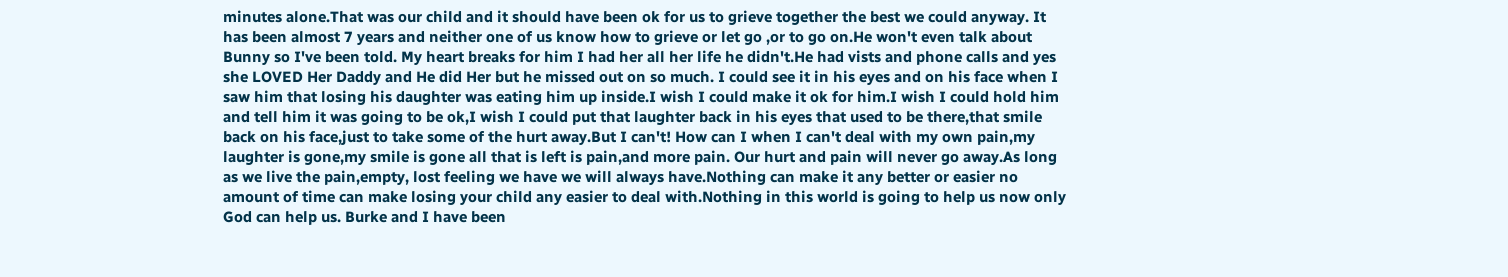minutes alone.That was our child and it should have been ok for us to grieve together the best we could anyway. It has been almost 7 years and neither one of us know how to grieve or let go ,or to go on.He won't even talk about Bunny so I've been told. My heart breaks for him I had her all her life he didn't.He had vists and phone calls and yes she LOVED Her Daddy and He did Her but he missed out on so much. I could see it in his eyes and on his face when I saw him that losing his daughter was eating him up inside.I wish I could make it ok for him.I wish I could hold him and tell him it was going to be ok,I wish I could put that laughter back in his eyes that used to be there,that smile back on his face,just to take some of the hurt away.But I can't! How can I when I can't deal with my own pain,my laughter is gone,my smile is gone all that is left is pain,and more pain. Our hurt and pain will never go away.As long as we live the pain,empty, lost feeling we have we will always have.Nothing can make it any better or easier no amount of time can make losing your child any easier to deal with.Nothing in this world is going to help us now only God can help us. Burke and I have been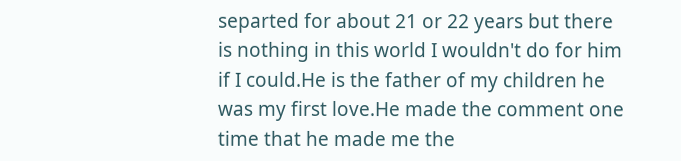separted for about 21 or 22 years but there is nothing in this world I wouldn't do for him if I could.He is the father of my children he was my first love.He made the comment one time that he made me the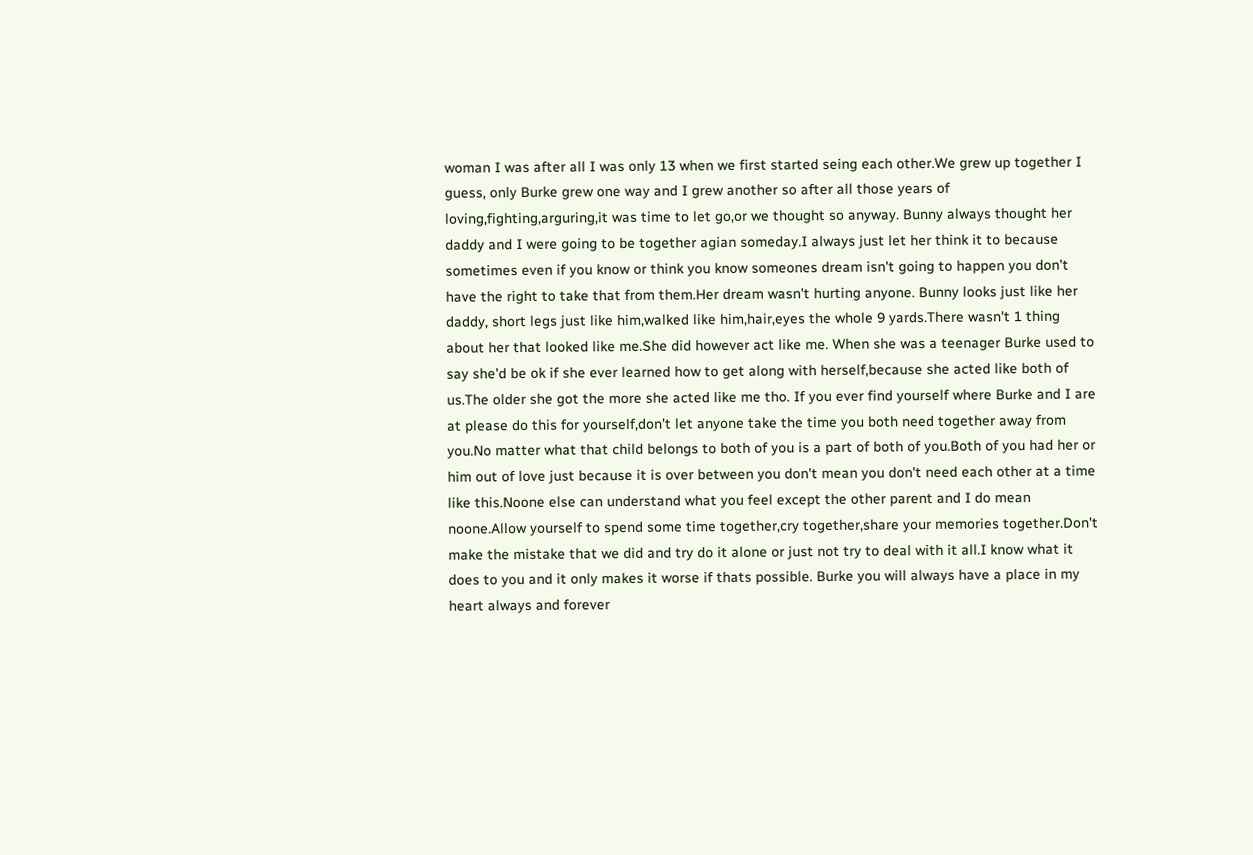woman I was after all I was only 13 when we first started seing each other.We grew up together I guess, only Burke grew one way and I grew another so after all those years of loving,fighting,arguring,it was time to let go,or we thought so anyway. Bunny always thought her daddy and I were going to be together agian someday.I always just let her think it to because sometimes even if you know or think you know someones dream isn't going to happen you don't have the right to take that from them.Her dream wasn't hurting anyone. Bunny looks just like her daddy, short legs just like him,walked like him,hair,eyes the whole 9 yards.There wasn't 1 thing about her that looked like me.She did however act like me. When she was a teenager Burke used to say she'd be ok if she ever learned how to get along with herself,because she acted like both of us.The older she got the more she acted like me tho. If you ever find yourself where Burke and I are at please do this for yourself,don't let anyone take the time you both need together away from you.No matter what that child belongs to both of you is a part of both of you.Both of you had her or him out of love just because it is over between you don't mean you don't need each other at a time like this.Noone else can understand what you feel except the other parent and I do mean noone.Allow yourself to spend some time together,cry together,share your memories together.Don't make the mistake that we did and try do it alone or just not try to deal with it all.I know what it does to you and it only makes it worse if thats possible. Burke you will always have a place in my heart always and forever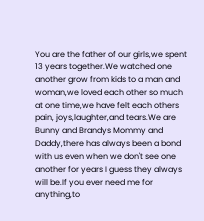You are the father of our girls,we spent 13 years together.We watched one another grow from kids to a man and woman,we loved each other so much at one time,we have felt each others pain, joys,laughter,and tears.We are Bunny and Brandys Mommy and Daddy,there has always been a bond with us even when we don't see one another for years I guess they always will be.If you ever need me for anything,to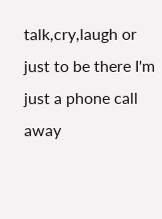talk,cry,laugh or just to be there I'm just a phone call away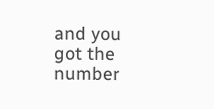and you got the number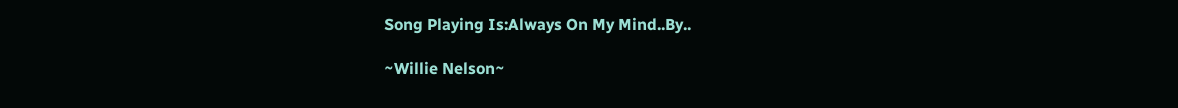Song Playing Is:Always On My Mind..By..

~Willie Nelson~